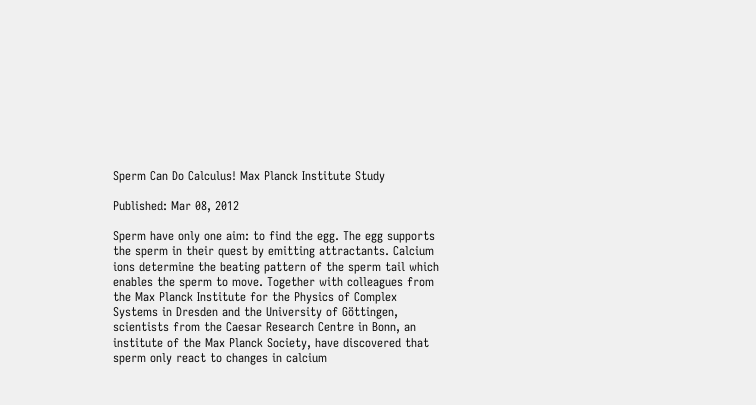Sperm Can Do Calculus! Max Planck Institute Study

Published: Mar 08, 2012

Sperm have only one aim: to find the egg. The egg supports the sperm in their quest by emitting attractants. Calcium ions determine the beating pattern of the sperm tail which enables the sperm to move. Together with colleagues from the Max Planck Institute for the Physics of Complex Systems in Dresden and the University of Göttingen, scientists from the Caesar Research Centre in Bonn, an institute of the Max Planck Society, have discovered that sperm only react to changes in calcium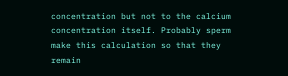concentration but not to the calcium concentration itself. Probably sperm make this calculation so that they remain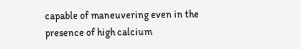capable of maneuvering even in the presence of high calcium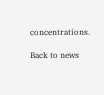concentrations.

Back to news